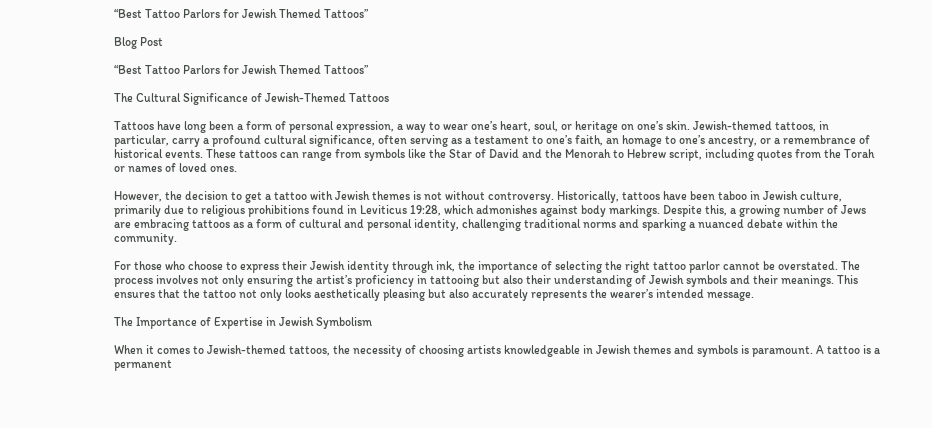“Best Tattoo Parlors for Jewish Themed Tattoos”

Blog Post

“Best Tattoo Parlors for Jewish Themed Tattoos”

The Cultural Significance of Jewish-Themed Tattoos

Tattoos have long been a form of personal expression, a way to wear one’s heart, soul, or heritage on one’s skin. Jewish-themed tattoos, in particular, carry a profound cultural significance, often serving as a testament to one’s faith, an homage to one’s ancestry, or a remembrance of historical events. These tattoos can range from symbols like the Star of David and the Menorah to Hebrew script, including quotes from the Torah or names of loved ones.

However, the decision to get a tattoo with Jewish themes is not without controversy. Historically, tattoos have been taboo in Jewish culture, primarily due to religious prohibitions found in Leviticus 19:28, which admonishes against body markings. Despite this, a growing number of Jews are embracing tattoos as a form of cultural and personal identity, challenging traditional norms and sparking a nuanced debate within the community.

For those who choose to express their Jewish identity through ink, the importance of selecting the right tattoo parlor cannot be overstated. The process involves not only ensuring the artist’s proficiency in tattooing but also their understanding of Jewish symbols and their meanings. This ensures that the tattoo not only looks aesthetically pleasing but also accurately represents the wearer’s intended message.

The Importance of Expertise in Jewish Symbolism

When it comes to Jewish-themed tattoos, the necessity of choosing artists knowledgeable in Jewish themes and symbols is paramount. A tattoo is a permanent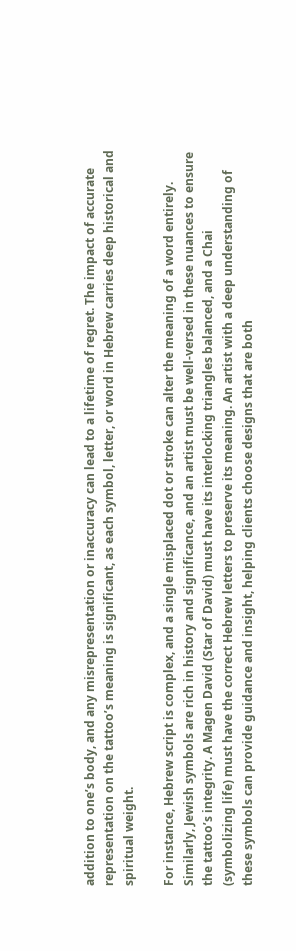addition to one’s body, and any misrepresentation or inaccuracy can lead to a lifetime of regret. The impact of accurate representation on the tattoo’s meaning is significant, as each symbol, letter, or word in Hebrew carries deep historical and spiritual weight.

For instance, Hebrew script is complex, and a single misplaced dot or stroke can alter the meaning of a word entirely. Similarly, Jewish symbols are rich in history and significance, and an artist must be well-versed in these nuances to ensure the tattoo’s integrity. A Magen David (Star of David) must have its interlocking triangles balanced, and a Chai (symbolizing life) must have the correct Hebrew letters to preserve its meaning. An artist with a deep understanding of these symbols can provide guidance and insight, helping clients choose designs that are both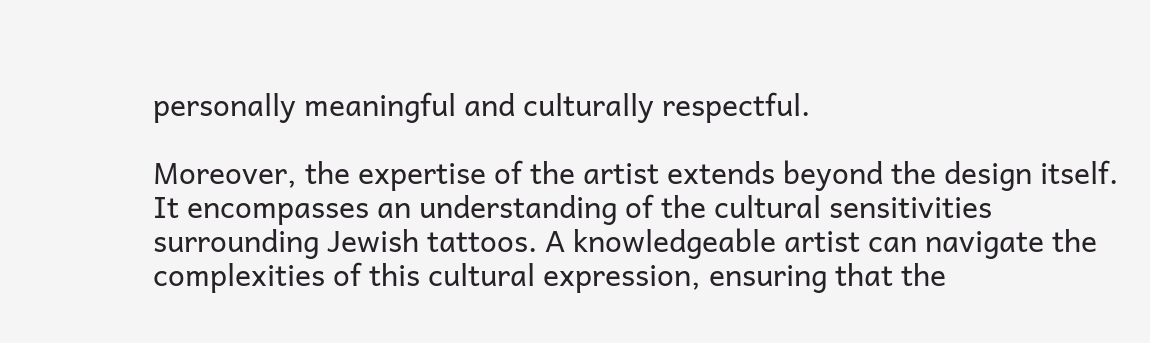personally meaningful and culturally respectful.

Moreover, the expertise of the artist extends beyond the design itself. It encompasses an understanding of the cultural sensitivities surrounding Jewish tattoos. A knowledgeable artist can navigate the complexities of this cultural expression, ensuring that the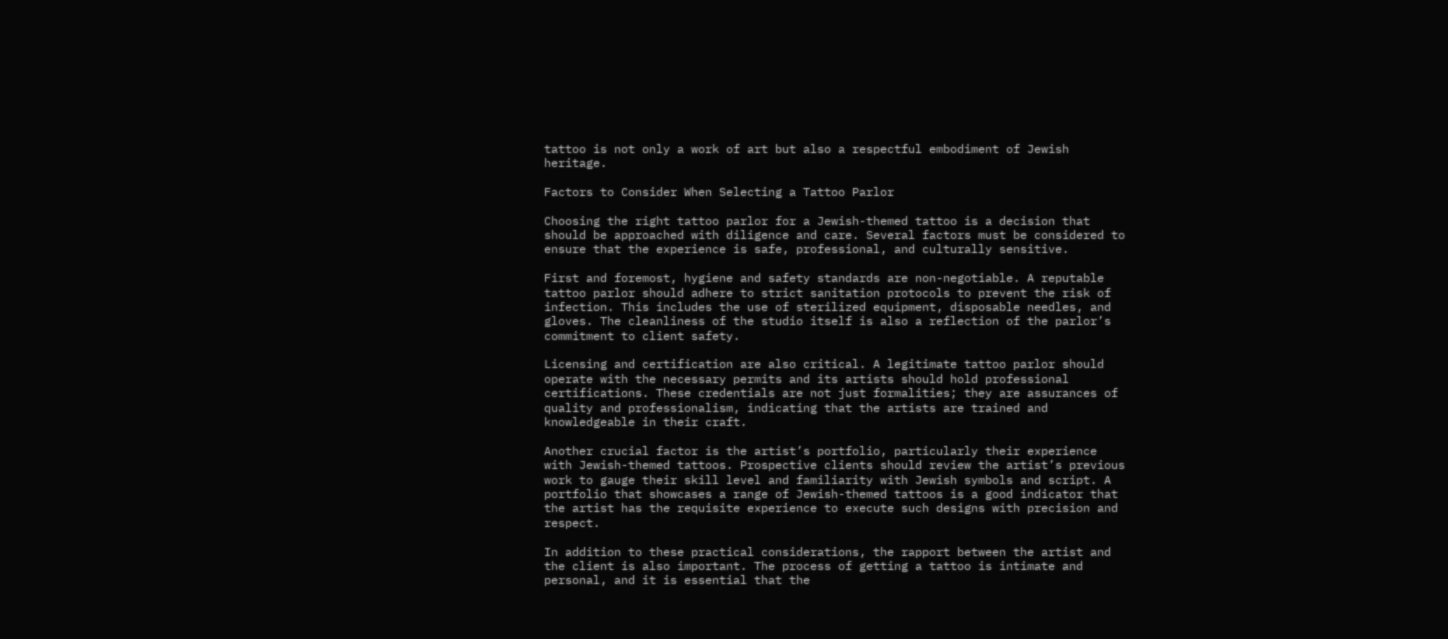tattoo is not only a work of art but also a respectful embodiment of Jewish heritage.

Factors to Consider When Selecting a Tattoo Parlor

Choosing the right tattoo parlor for a Jewish-themed tattoo is a decision that should be approached with diligence and care. Several factors must be considered to ensure that the experience is safe, professional, and culturally sensitive.

First and foremost, hygiene and safety standards are non-negotiable. A reputable tattoo parlor should adhere to strict sanitation protocols to prevent the risk of infection. This includes the use of sterilized equipment, disposable needles, and gloves. The cleanliness of the studio itself is also a reflection of the parlor’s commitment to client safety.

Licensing and certification are also critical. A legitimate tattoo parlor should operate with the necessary permits and its artists should hold professional certifications. These credentials are not just formalities; they are assurances of quality and professionalism, indicating that the artists are trained and knowledgeable in their craft.

Another crucial factor is the artist’s portfolio, particularly their experience with Jewish-themed tattoos. Prospective clients should review the artist’s previous work to gauge their skill level and familiarity with Jewish symbols and script. A portfolio that showcases a range of Jewish-themed tattoos is a good indicator that the artist has the requisite experience to execute such designs with precision and respect.

In addition to these practical considerations, the rapport between the artist and the client is also important. The process of getting a tattoo is intimate and personal, and it is essential that the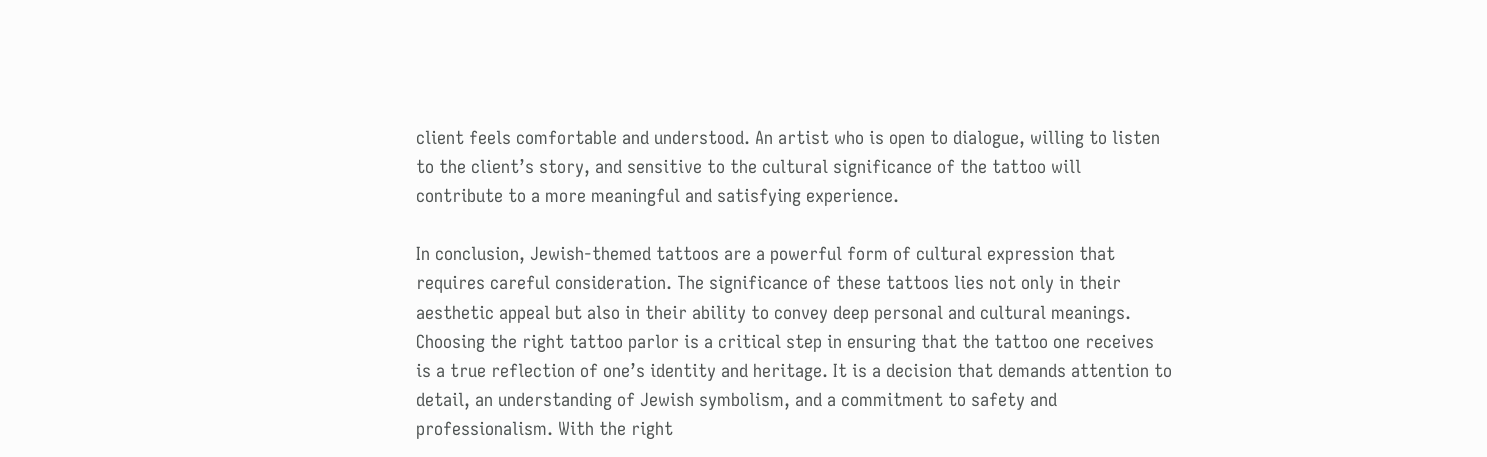client feels comfortable and understood. An artist who is open to dialogue, willing to listen to the client’s story, and sensitive to the cultural significance of the tattoo will contribute to a more meaningful and satisfying experience.

In conclusion, Jewish-themed tattoos are a powerful form of cultural expression that requires careful consideration. The significance of these tattoos lies not only in their aesthetic appeal but also in their ability to convey deep personal and cultural meanings. Choosing the right tattoo parlor is a critical step in ensuring that the tattoo one receives is a true reflection of one’s identity and heritage. It is a decision that demands attention to detail, an understanding of Jewish symbolism, and a commitment to safety and professionalism. With the right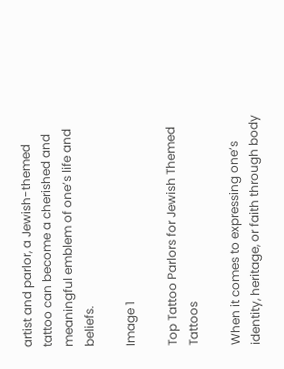artist and parlor, a Jewish-themed tattoo can become a cherished and meaningful emblem of one’s life and beliefs.

Image 1

Top Tattoo Parlors for Jewish Themed Tattoos

When it comes to expressing one’s identity, heritage, or faith through body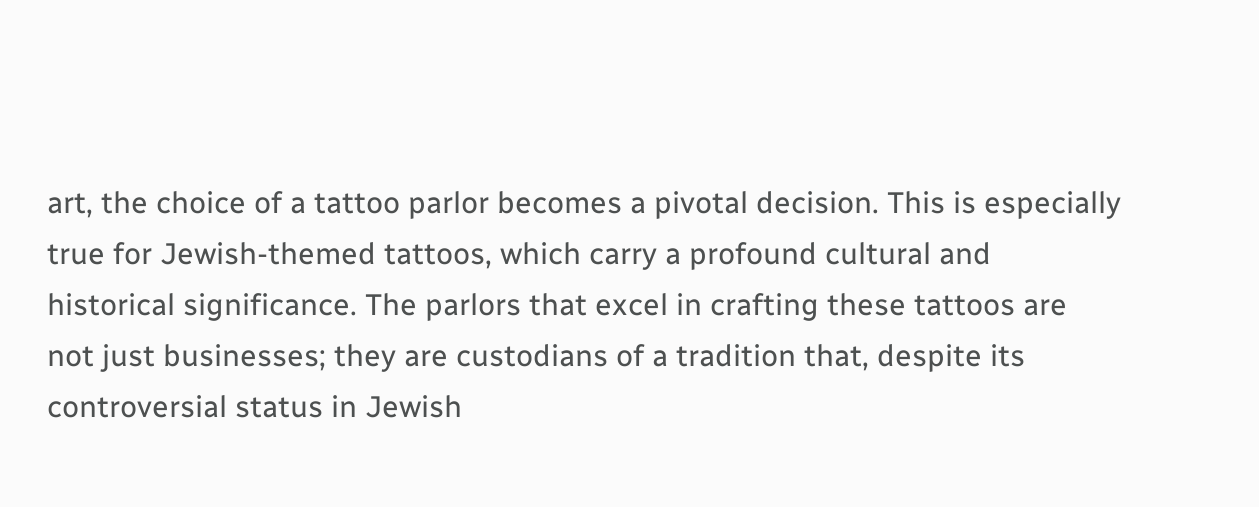art, the choice of a tattoo parlor becomes a pivotal decision. This is especially true for Jewish-themed tattoos, which carry a profound cultural and historical significance. The parlors that excel in crafting these tattoos are not just businesses; they are custodians of a tradition that, despite its controversial status in Jewish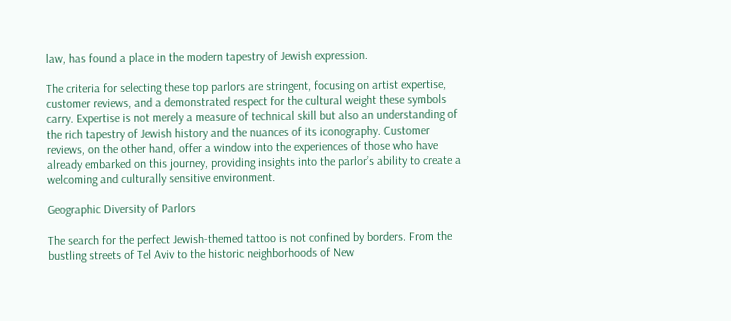law, has found a place in the modern tapestry of Jewish expression.

The criteria for selecting these top parlors are stringent, focusing on artist expertise, customer reviews, and a demonstrated respect for the cultural weight these symbols carry. Expertise is not merely a measure of technical skill but also an understanding of the rich tapestry of Jewish history and the nuances of its iconography. Customer reviews, on the other hand, offer a window into the experiences of those who have already embarked on this journey, providing insights into the parlor’s ability to create a welcoming and culturally sensitive environment.

Geographic Diversity of Parlors

The search for the perfect Jewish-themed tattoo is not confined by borders. From the bustling streets of Tel Aviv to the historic neighborhoods of New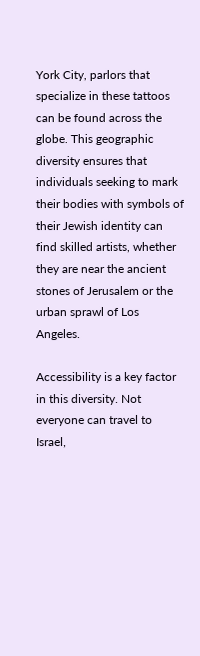York City, parlors that specialize in these tattoos can be found across the globe. This geographic diversity ensures that individuals seeking to mark their bodies with symbols of their Jewish identity can find skilled artists, whether they are near the ancient stones of Jerusalem or the urban sprawl of Los Angeles.

Accessibility is a key factor in this diversity. Not everyone can travel to Israel,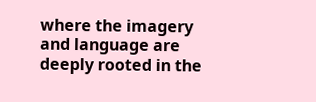where the imagery and language are deeply rooted in the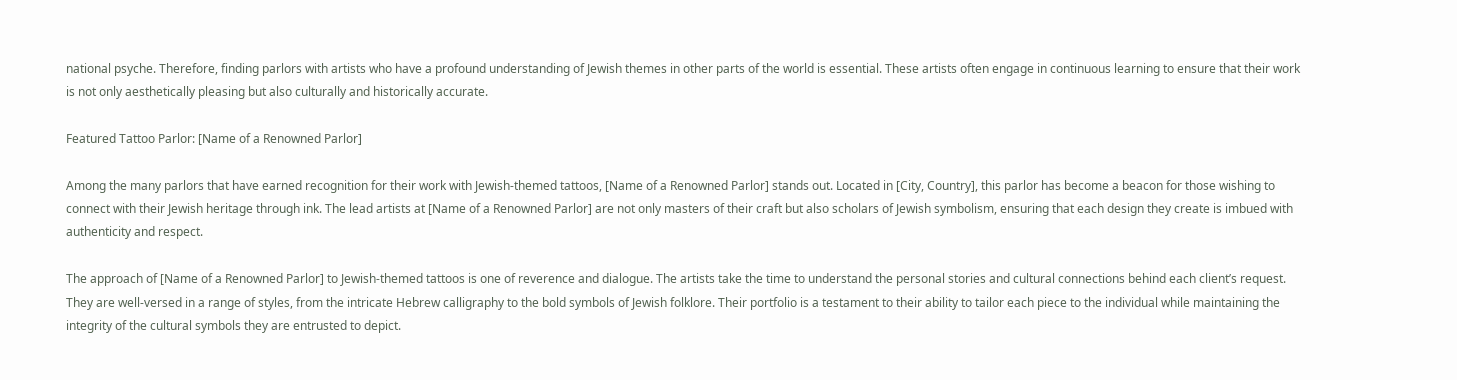national psyche. Therefore, finding parlors with artists who have a profound understanding of Jewish themes in other parts of the world is essential. These artists often engage in continuous learning to ensure that their work is not only aesthetically pleasing but also culturally and historically accurate.

Featured Tattoo Parlor: [Name of a Renowned Parlor]

Among the many parlors that have earned recognition for their work with Jewish-themed tattoos, [Name of a Renowned Parlor] stands out. Located in [City, Country], this parlor has become a beacon for those wishing to connect with their Jewish heritage through ink. The lead artists at [Name of a Renowned Parlor] are not only masters of their craft but also scholars of Jewish symbolism, ensuring that each design they create is imbued with authenticity and respect.

The approach of [Name of a Renowned Parlor] to Jewish-themed tattoos is one of reverence and dialogue. The artists take the time to understand the personal stories and cultural connections behind each client’s request. They are well-versed in a range of styles, from the intricate Hebrew calligraphy to the bold symbols of Jewish folklore. Their portfolio is a testament to their ability to tailor each piece to the individual while maintaining the integrity of the cultural symbols they are entrusted to depict.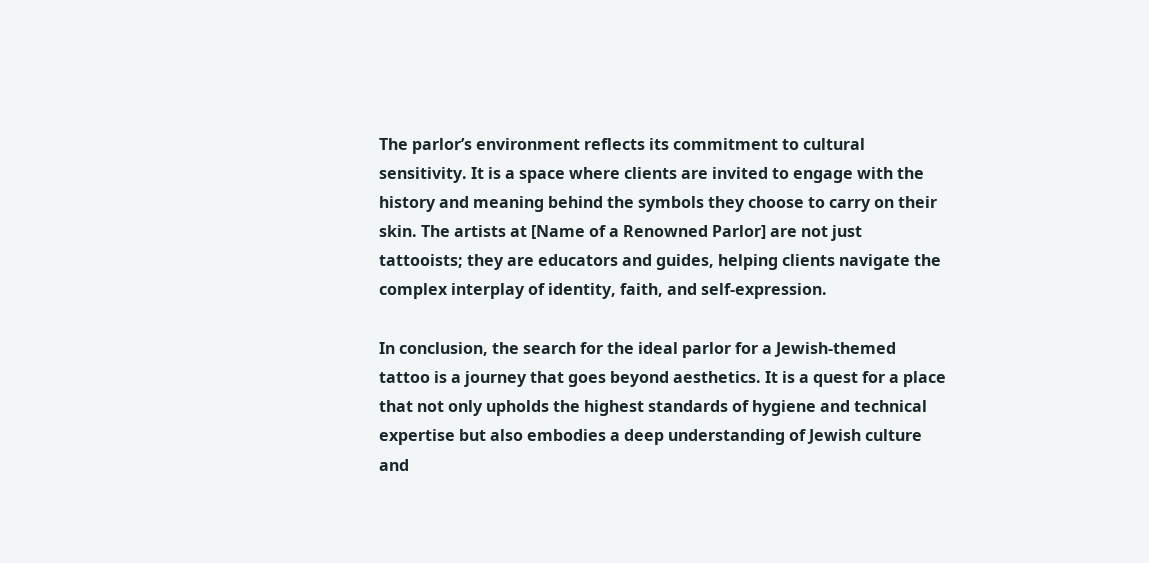The parlor’s environment reflects its commitment to cultural sensitivity. It is a space where clients are invited to engage with the history and meaning behind the symbols they choose to carry on their skin. The artists at [Name of a Renowned Parlor] are not just tattooists; they are educators and guides, helping clients navigate the complex interplay of identity, faith, and self-expression.

In conclusion, the search for the ideal parlor for a Jewish-themed tattoo is a journey that goes beyond aesthetics. It is a quest for a place that not only upholds the highest standards of hygiene and technical expertise but also embodies a deep understanding of Jewish culture and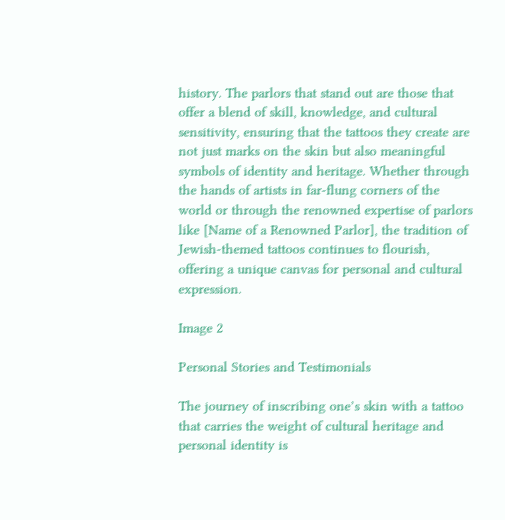history. The parlors that stand out are those that offer a blend of skill, knowledge, and cultural sensitivity, ensuring that the tattoos they create are not just marks on the skin but also meaningful symbols of identity and heritage. Whether through the hands of artists in far-flung corners of the world or through the renowned expertise of parlors like [Name of a Renowned Parlor], the tradition of Jewish-themed tattoos continues to flourish, offering a unique canvas for personal and cultural expression.

Image 2

Personal Stories and Testimonials

The journey of inscribing one’s skin with a tattoo that carries the weight of cultural heritage and personal identity is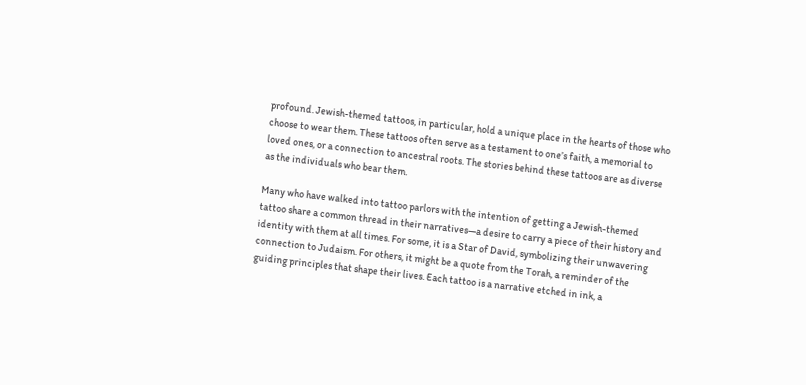profound. Jewish-themed tattoos, in particular, hold a unique place in the hearts of those who choose to wear them. These tattoos often serve as a testament to one’s faith, a memorial to loved ones, or a connection to ancestral roots. The stories behind these tattoos are as diverse as the individuals who bear them.

Many who have walked into tattoo parlors with the intention of getting a Jewish-themed tattoo share a common thread in their narratives—a desire to carry a piece of their history and identity with them at all times. For some, it is a Star of David, symbolizing their unwavering connection to Judaism. For others, it might be a quote from the Torah, a reminder of the guiding principles that shape their lives. Each tattoo is a narrative etched in ink, a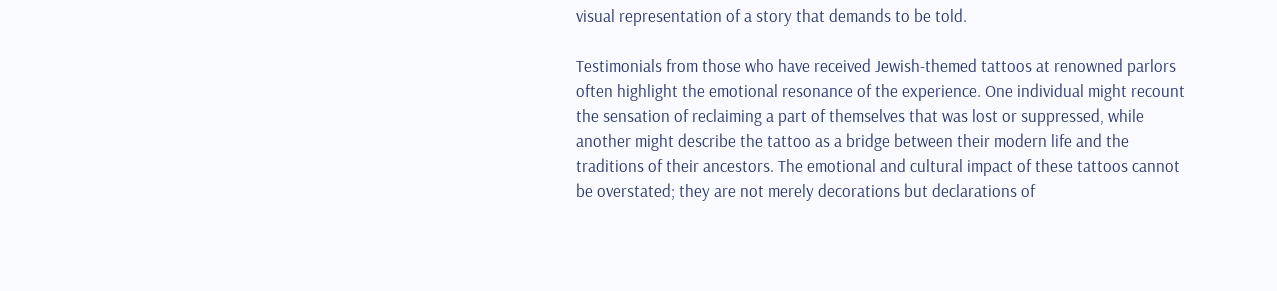visual representation of a story that demands to be told.

Testimonials from those who have received Jewish-themed tattoos at renowned parlors often highlight the emotional resonance of the experience. One individual might recount the sensation of reclaiming a part of themselves that was lost or suppressed, while another might describe the tattoo as a bridge between their modern life and the traditions of their ancestors. The emotional and cultural impact of these tattoos cannot be overstated; they are not merely decorations but declarations of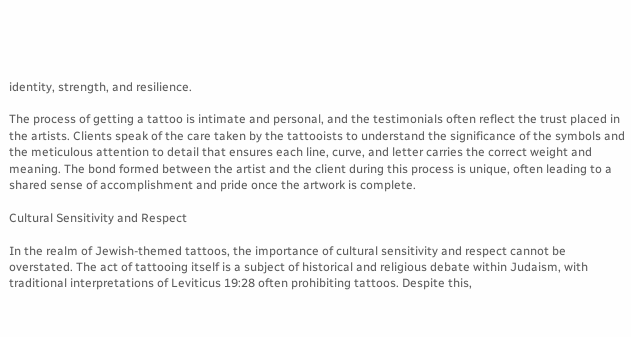identity, strength, and resilience.

The process of getting a tattoo is intimate and personal, and the testimonials often reflect the trust placed in the artists. Clients speak of the care taken by the tattooists to understand the significance of the symbols and the meticulous attention to detail that ensures each line, curve, and letter carries the correct weight and meaning. The bond formed between the artist and the client during this process is unique, often leading to a shared sense of accomplishment and pride once the artwork is complete.

Cultural Sensitivity and Respect

In the realm of Jewish-themed tattoos, the importance of cultural sensitivity and respect cannot be overstated. The act of tattooing itself is a subject of historical and religious debate within Judaism, with traditional interpretations of Leviticus 19:28 often prohibiting tattoos. Despite this,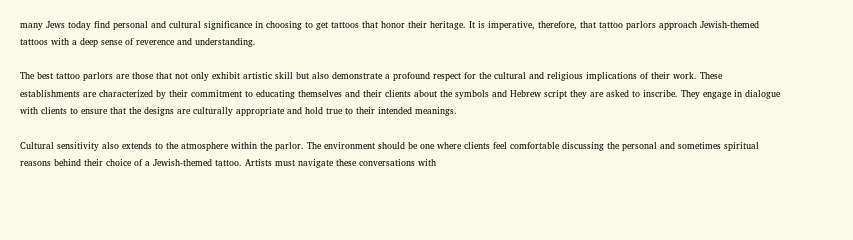many Jews today find personal and cultural significance in choosing to get tattoos that honor their heritage. It is imperative, therefore, that tattoo parlors approach Jewish-themed tattoos with a deep sense of reverence and understanding.

The best tattoo parlors are those that not only exhibit artistic skill but also demonstrate a profound respect for the cultural and religious implications of their work. These establishments are characterized by their commitment to educating themselves and their clients about the symbols and Hebrew script they are asked to inscribe. They engage in dialogue with clients to ensure that the designs are culturally appropriate and hold true to their intended meanings.

Cultural sensitivity also extends to the atmosphere within the parlor. The environment should be one where clients feel comfortable discussing the personal and sometimes spiritual reasons behind their choice of a Jewish-themed tattoo. Artists must navigate these conversations with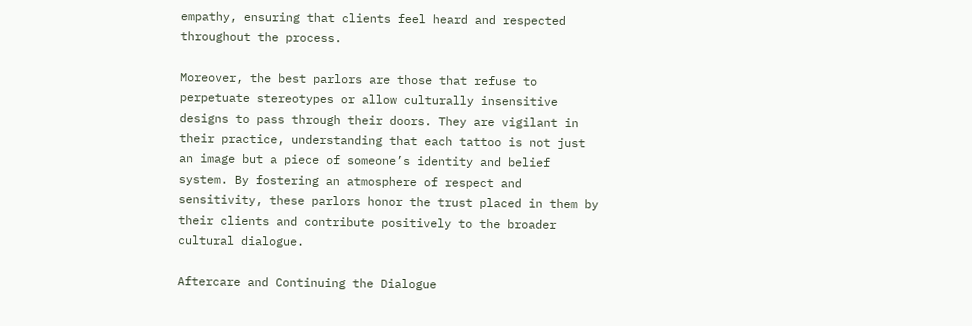empathy, ensuring that clients feel heard and respected throughout the process.

Moreover, the best parlors are those that refuse to perpetuate stereotypes or allow culturally insensitive designs to pass through their doors. They are vigilant in their practice, understanding that each tattoo is not just an image but a piece of someone’s identity and belief system. By fostering an atmosphere of respect and sensitivity, these parlors honor the trust placed in them by their clients and contribute positively to the broader cultural dialogue.

Aftercare and Continuing the Dialogue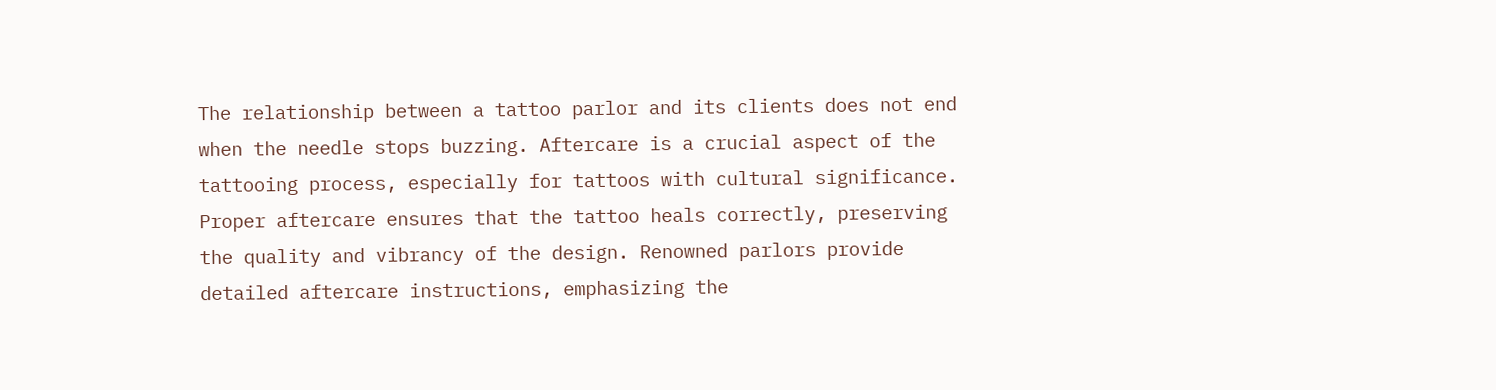The relationship between a tattoo parlor and its clients does not end when the needle stops buzzing. Aftercare is a crucial aspect of the tattooing process, especially for tattoos with cultural significance. Proper aftercare ensures that the tattoo heals correctly, preserving the quality and vibrancy of the design. Renowned parlors provide detailed aftercare instructions, emphasizing the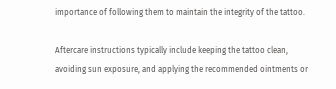importance of following them to maintain the integrity of the tattoo.

Aftercare instructions typically include keeping the tattoo clean, avoiding sun exposure, and applying the recommended ointments or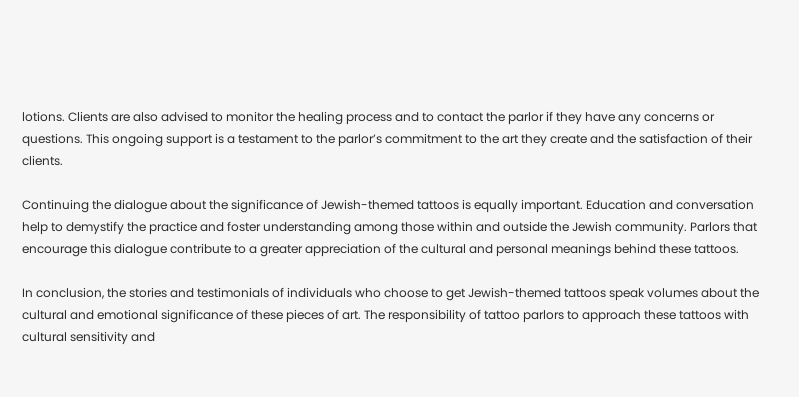lotions. Clients are also advised to monitor the healing process and to contact the parlor if they have any concerns or questions. This ongoing support is a testament to the parlor’s commitment to the art they create and the satisfaction of their clients.

Continuing the dialogue about the significance of Jewish-themed tattoos is equally important. Education and conversation help to demystify the practice and foster understanding among those within and outside the Jewish community. Parlors that encourage this dialogue contribute to a greater appreciation of the cultural and personal meanings behind these tattoos.

In conclusion, the stories and testimonials of individuals who choose to get Jewish-themed tattoos speak volumes about the cultural and emotional significance of these pieces of art. The responsibility of tattoo parlors to approach these tattoos with cultural sensitivity and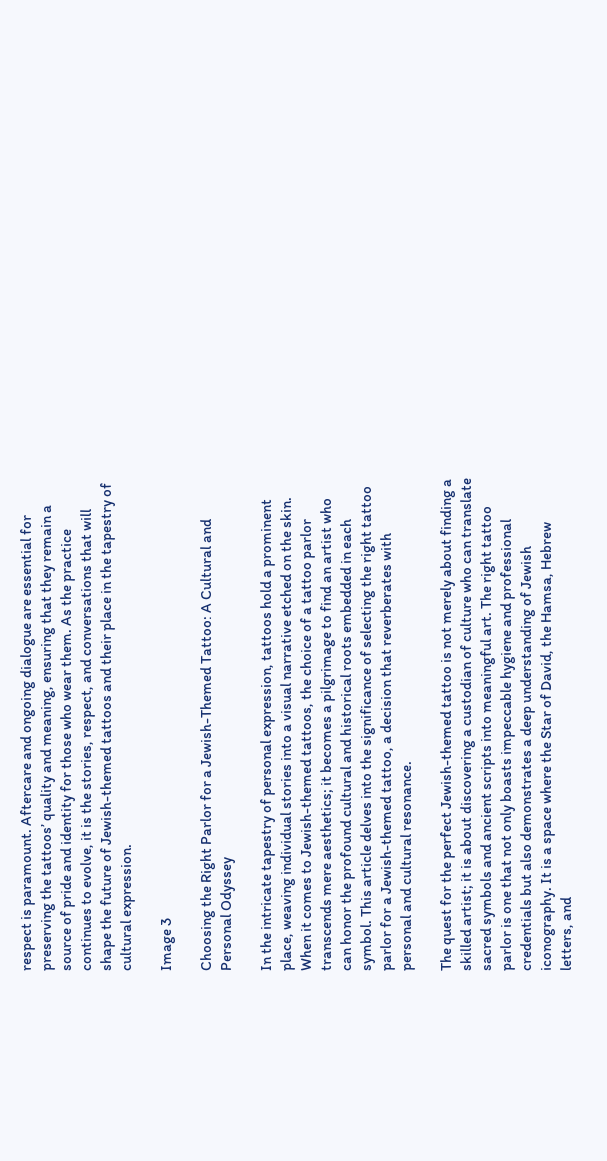respect is paramount. Aftercare and ongoing dialogue are essential for preserving the tattoos’ quality and meaning, ensuring that they remain a source of pride and identity for those who wear them. As the practice continues to evolve, it is the stories, respect, and conversations that will shape the future of Jewish-themed tattoos and their place in the tapestry of cultural expression.

Image 3

Choosing the Right Parlor for a Jewish-Themed Tattoo: A Cultural and Personal Odyssey

In the intricate tapestry of personal expression, tattoos hold a prominent place, weaving individual stories into a visual narrative etched on the skin. When it comes to Jewish-themed tattoos, the choice of a tattoo parlor transcends mere aesthetics; it becomes a pilgrimage to find an artist who can honor the profound cultural and historical roots embedded in each symbol. This article delves into the significance of selecting the right tattoo parlor for a Jewish-themed tattoo, a decision that reverberates with personal and cultural resonance.

The quest for the perfect Jewish-themed tattoo is not merely about finding a skilled artist; it is about discovering a custodian of culture who can translate sacred symbols and ancient scripts into meaningful art. The right tattoo parlor is one that not only boasts impeccable hygiene and professional credentials but also demonstrates a deep understanding of Jewish iconography. It is a space where the Star of David, the Hamsa, Hebrew letters, and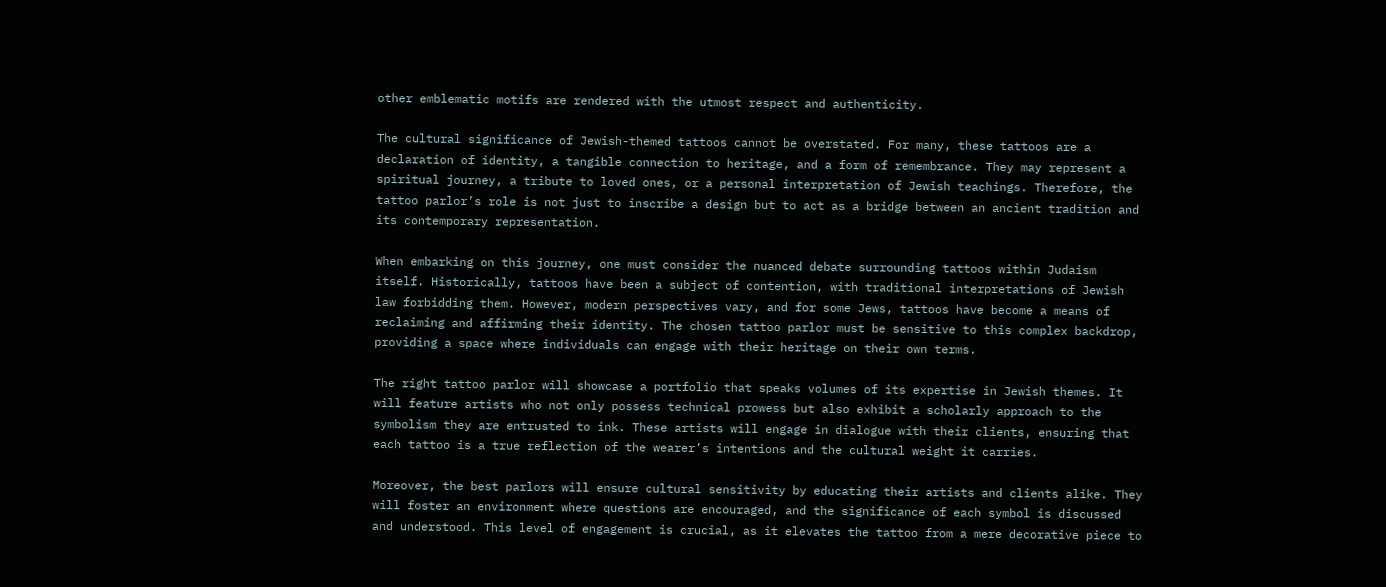other emblematic motifs are rendered with the utmost respect and authenticity.

The cultural significance of Jewish-themed tattoos cannot be overstated. For many, these tattoos are a declaration of identity, a tangible connection to heritage, and a form of remembrance. They may represent a spiritual journey, a tribute to loved ones, or a personal interpretation of Jewish teachings. Therefore, the tattoo parlor’s role is not just to inscribe a design but to act as a bridge between an ancient tradition and its contemporary representation.

When embarking on this journey, one must consider the nuanced debate surrounding tattoos within Judaism itself. Historically, tattoos have been a subject of contention, with traditional interpretations of Jewish law forbidding them. However, modern perspectives vary, and for some Jews, tattoos have become a means of reclaiming and affirming their identity. The chosen tattoo parlor must be sensitive to this complex backdrop, providing a space where individuals can engage with their heritage on their own terms.

The right tattoo parlor will showcase a portfolio that speaks volumes of its expertise in Jewish themes. It will feature artists who not only possess technical prowess but also exhibit a scholarly approach to the symbolism they are entrusted to ink. These artists will engage in dialogue with their clients, ensuring that each tattoo is a true reflection of the wearer’s intentions and the cultural weight it carries.

Moreover, the best parlors will ensure cultural sensitivity by educating their artists and clients alike. They will foster an environment where questions are encouraged, and the significance of each symbol is discussed and understood. This level of engagement is crucial, as it elevates the tattoo from a mere decorative piece to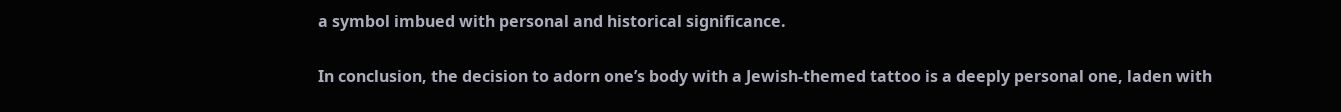a symbol imbued with personal and historical significance.

In conclusion, the decision to adorn one’s body with a Jewish-themed tattoo is a deeply personal one, laden with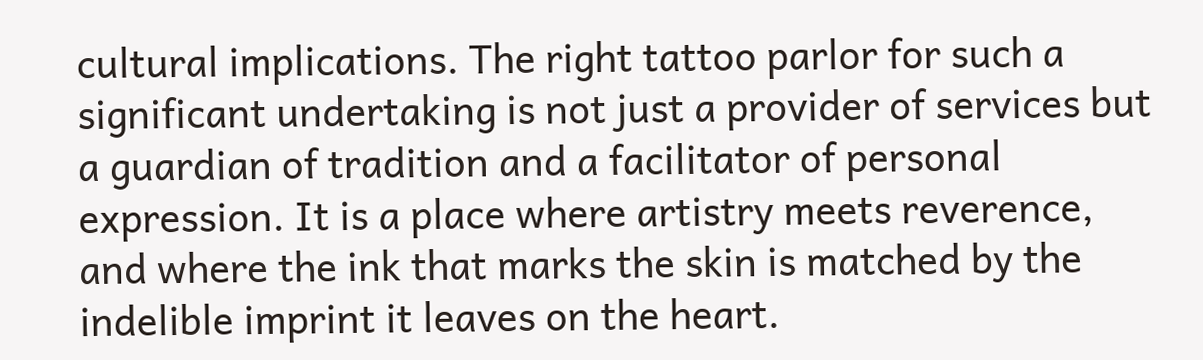cultural implications. The right tattoo parlor for such a significant undertaking is not just a provider of services but a guardian of tradition and a facilitator of personal expression. It is a place where artistry meets reverence, and where the ink that marks the skin is matched by the indelible imprint it leaves on the heart.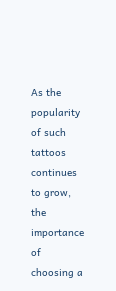As the popularity of such tattoos continues to grow, the importance of choosing a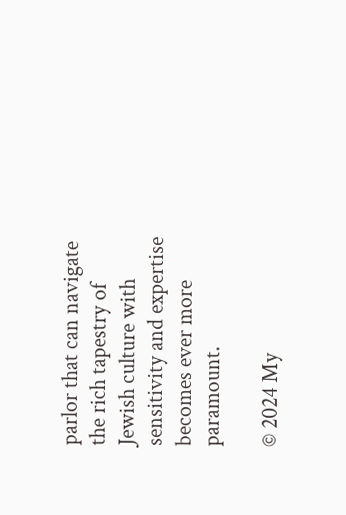parlor that can navigate the rich tapestry of Jewish culture with sensitivity and expertise becomes ever more paramount.

© 2024 My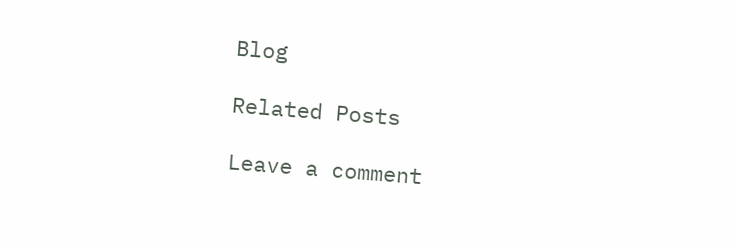Blog

Related Posts

Leave a comment